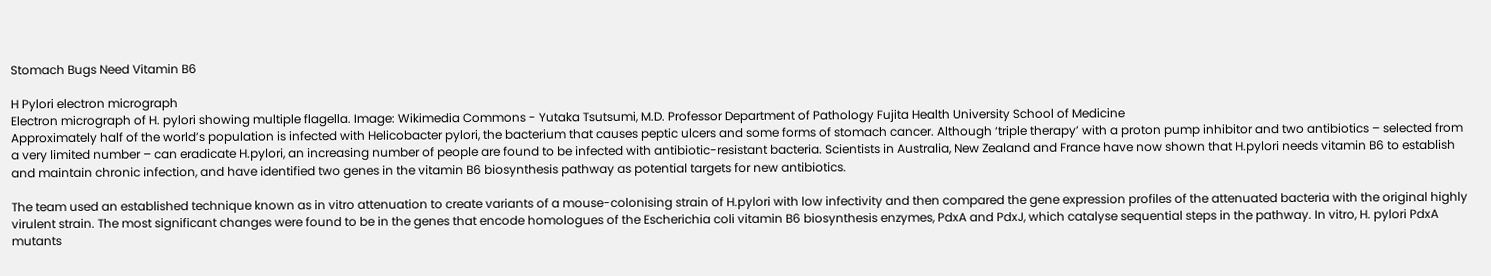Stomach Bugs Need Vitamin B6

H Pylori electron micrograph
Electron micrograph of H. pylori showing multiple flagella. Image: Wikimedia Commons - Yutaka Tsutsumi, M.D. Professor Department of Pathology Fujita Health University School of Medicine
Approximately half of the world’s population is infected with Helicobacter pylori, the bacterium that causes peptic ulcers and some forms of stomach cancer. Although ‘triple therapy’ with a proton pump inhibitor and two antibiotics – selected from a very limited number – can eradicate H.pylori, an increasing number of people are found to be infected with antibiotic-resistant bacteria. Scientists in Australia, New Zealand and France have now shown that H.pylori needs vitamin B6 to establish and maintain chronic infection, and have identified two genes in the vitamin B6 biosynthesis pathway as potential targets for new antibiotics.

The team used an established technique known as in vitro attenuation to create variants of a mouse-colonising strain of H.pylori with low infectivity and then compared the gene expression profiles of the attenuated bacteria with the original highly virulent strain. The most significant changes were found to be in the genes that encode homologues of the Escherichia coli vitamin B6 biosynthesis enzymes, PdxA and PdxJ, which catalyse sequential steps in the pathway. In vitro, H. pylori PdxA mutants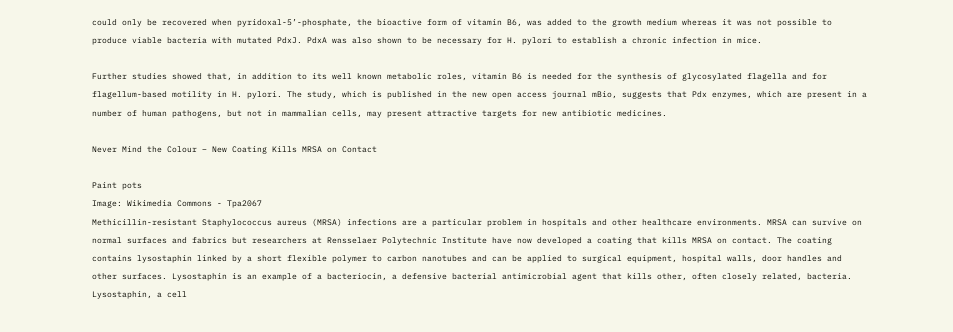could only be recovered when pyridoxal-5’-phosphate, the bioactive form of vitamin B6, was added to the growth medium whereas it was not possible to produce viable bacteria with mutated PdxJ. PdxA was also shown to be necessary for H. pylori to establish a chronic infection in mice.

Further studies showed that, in addition to its well known metabolic roles, vitamin B6 is needed for the synthesis of glycosylated flagella and for flagellum-based motility in H. pylori. The study, which is published in the new open access journal mBio, suggests that Pdx enzymes, which are present in a number of human pathogens, but not in mammalian cells, may present attractive targets for new antibiotic medicines.

Never Mind the Colour – New Coating Kills MRSA on Contact

Paint pots
Image: Wikimedia Commons - Tpa2067
Methicillin-resistant Staphylococcus aureus (MRSA) infections are a particular problem in hospitals and other healthcare environments. MRSA can survive on normal surfaces and fabrics but researchers at Rensselaer Polytechnic Institute have now developed a coating that kills MRSA on contact. The coating contains lysostaphin linked by a short flexible polymer to carbon nanotubes and can be applied to surgical equipment, hospital walls, door handles and other surfaces. Lysostaphin is an example of a bacteriocin, a defensive bacterial antimicrobial agent that kills other, often closely related, bacteria. Lysostaphin, a cell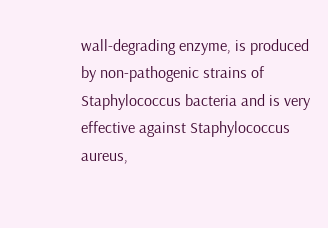wall-degrading enzyme, is produced by non-pathogenic strains of Staphylococcus bacteria and is very effective against Staphylococcus aureus,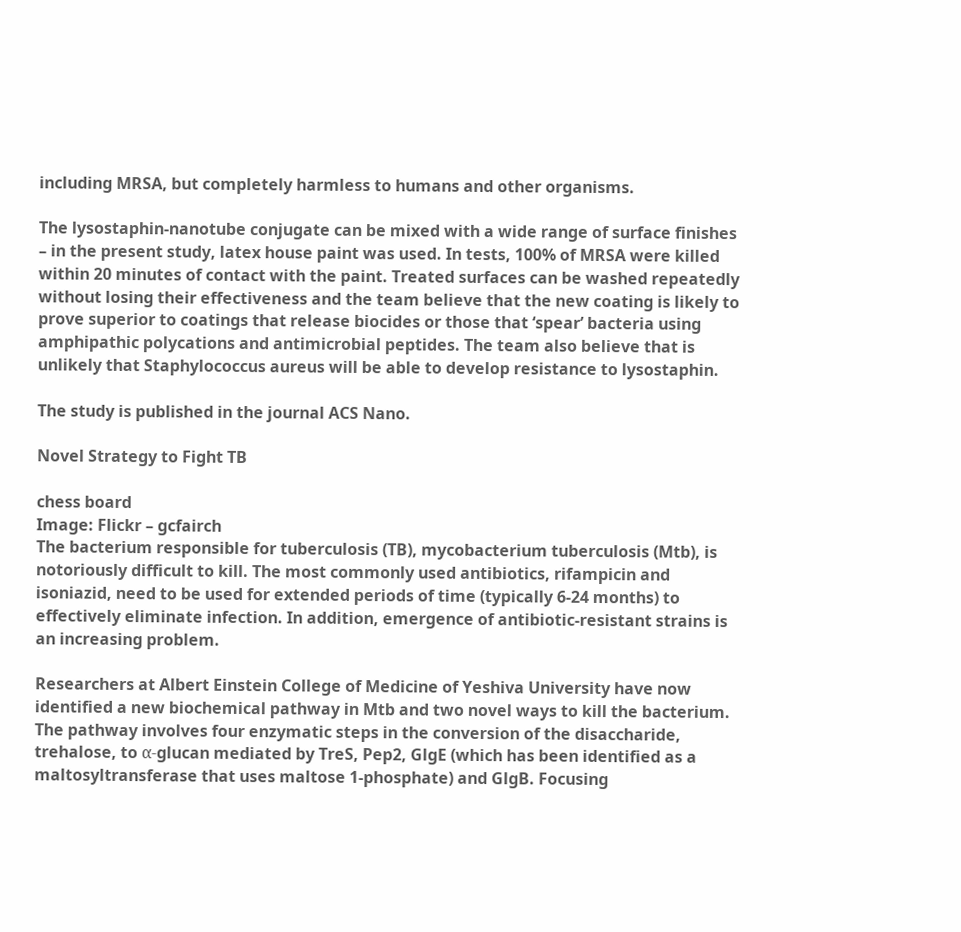including MRSA, but completely harmless to humans and other organisms.

The lysostaphin-nanotube conjugate can be mixed with a wide range of surface finishes – in the present study, latex house paint was used. In tests, 100% of MRSA were killed within 20 minutes of contact with the paint. Treated surfaces can be washed repeatedly without losing their effectiveness and the team believe that the new coating is likely to prove superior to coatings that release biocides or those that ‘spear’ bacteria using amphipathic polycations and antimicrobial peptides. The team also believe that is unlikely that Staphylococcus aureus will be able to develop resistance to lysostaphin.

The study is published in the journal ACS Nano.

Novel Strategy to Fight TB

chess board
Image: Flickr – gcfairch
The bacterium responsible for tuberculosis (TB), mycobacterium tuberculosis (Mtb), is notoriously difficult to kill. The most commonly used antibiotics, rifampicin and isoniazid, need to be used for extended periods of time (typically 6-24 months) to effectively eliminate infection. In addition, emergence of antibiotic-resistant strains is an increasing problem.

Researchers at Albert Einstein College of Medicine of Yeshiva University have now identified a new biochemical pathway in Mtb and two novel ways to kill the bacterium. The pathway involves four enzymatic steps in the conversion of the disaccharide, trehalose, to α-glucan mediated by TreS, Pep2, GlgE (which has been identified as a maltosyltransferase that uses maltose 1-phosphate) and GlgB. Focusing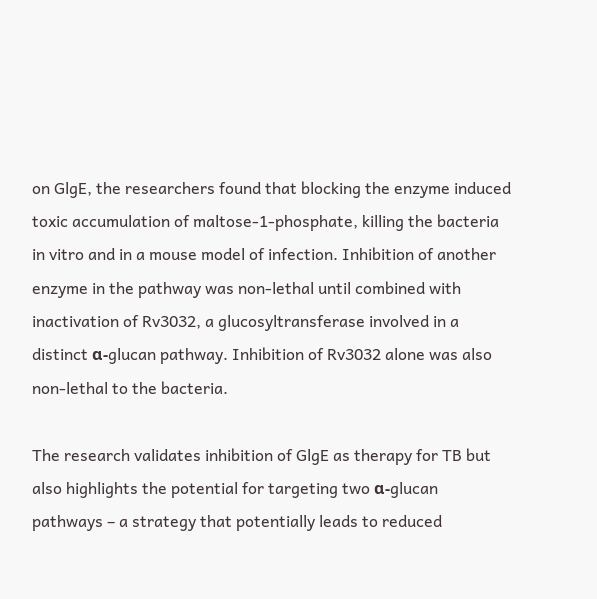on GlgE, the researchers found that blocking the enzyme induced toxic accumulation of maltose-1-phosphate, killing the bacteria in vitro and in a mouse model of infection. Inhibition of another enzyme in the pathway was non-lethal until combined with inactivation of Rv3032, a glucosyltransferase involved in a distinct α-glucan pathway. Inhibition of Rv3032 alone was also non-lethal to the bacteria.

The research validates inhibition of GlgE as therapy for TB but also highlights the potential for targeting two α-glucan pathways – a strategy that potentially leads to reduced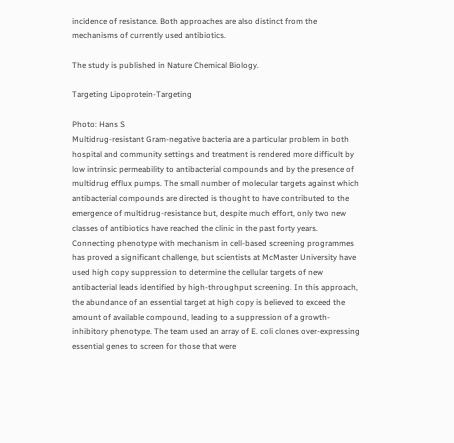incidence of resistance. Both approaches are also distinct from the mechanisms of currently used antibiotics.

The study is published in Nature Chemical Biology.

Targeting Lipoprotein-Targeting

Photo: Hans S
Multidrug-resistant Gram-negative bacteria are a particular problem in both hospital and community settings and treatment is rendered more difficult by low intrinsic permeability to antibacterial compounds and by the presence of multidrug efflux pumps. The small number of molecular targets against which antibacterial compounds are directed is thought to have contributed to the emergence of multidrug-resistance but, despite much effort, only two new classes of antibiotics have reached the clinic in the past forty years. Connecting phenotype with mechanism in cell-based screening programmes has proved a significant challenge, but scientists at McMaster University have used high copy suppression to determine the cellular targets of new antibacterial leads identified by high-throughput screening. In this approach, the abundance of an essential target at high copy is believed to exceed the amount of available compound, leading to a suppression of a growth-inhibitory phenotype. The team used an array of E. coli clones over-expressing essential genes to screen for those that were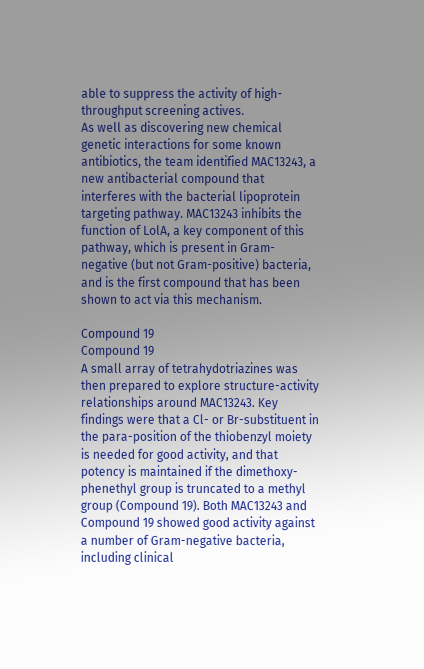able to suppress the activity of high-throughput screening actives.
As well as discovering new chemical genetic interactions for some known antibiotics, the team identified MAC13243, a new antibacterial compound that interferes with the bacterial lipoprotein targeting pathway. MAC13243 inhibits the function of LolA, a key component of this pathway, which is present in Gram-negative (but not Gram-positive) bacteria, and is the first compound that has been shown to act via this mechanism.

Compound 19
Compound 19
A small array of tetrahydotriazines was then prepared to explore structure-activity relationships around MAC13243. Key findings were that a Cl- or Br-substituent in the para-position of the thiobenzyl moiety is needed for good activity, and that potency is maintained if the dimethoxy-phenethyl group is truncated to a methyl group (Compound 19). Both MAC13243 and Compound 19 showed good activity against a number of Gram-negative bacteria, including clinical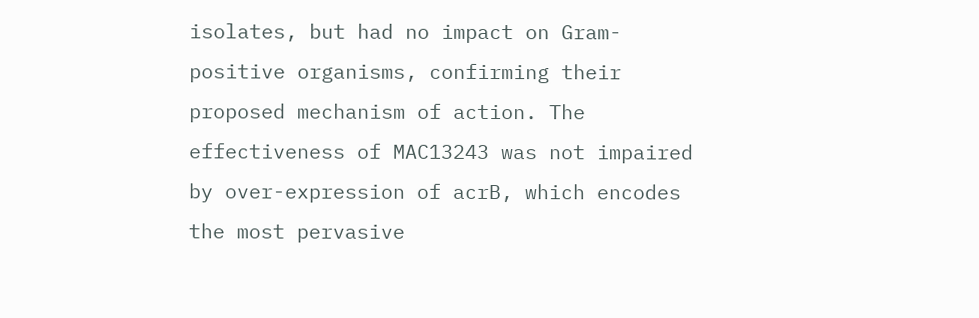isolates, but had no impact on Gram-positive organisms, confirming their proposed mechanism of action. The effectiveness of MAC13243 was not impaired by over-expression of acrB, which encodes the most pervasive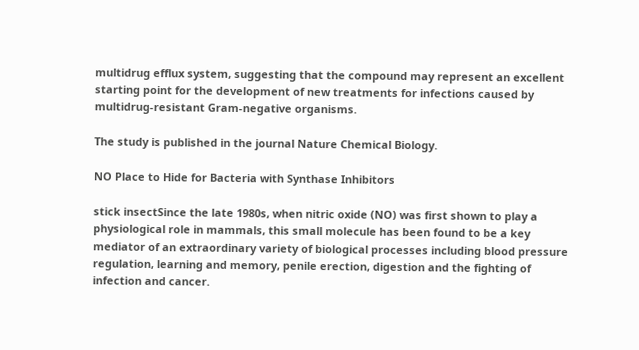multidrug efflux system, suggesting that the compound may represent an excellent starting point for the development of new treatments for infections caused by multidrug-resistant Gram-negative organisms.

The study is published in the journal Nature Chemical Biology.

NO Place to Hide for Bacteria with Synthase Inhibitors

stick insectSince the late 1980s, when nitric oxide (NO) was first shown to play a physiological role in mammals, this small molecule has been found to be a key mediator of an extraordinary variety of biological processes including blood pressure regulation, learning and memory, penile erection, digestion and the fighting of infection and cancer.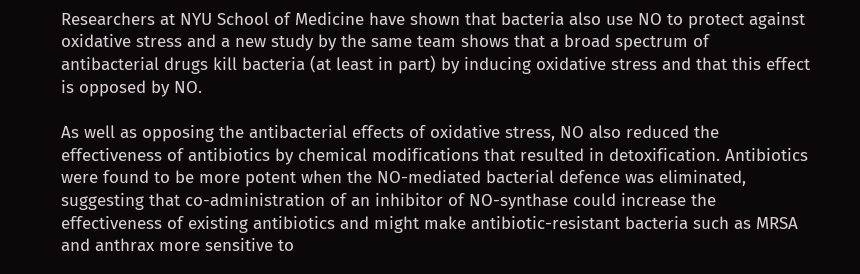Researchers at NYU School of Medicine have shown that bacteria also use NO to protect against oxidative stress and a new study by the same team shows that a broad spectrum of antibacterial drugs kill bacteria (at least in part) by inducing oxidative stress and that this effect is opposed by NO.

As well as opposing the antibacterial effects of oxidative stress, NO also reduced the effectiveness of antibiotics by chemical modifications that resulted in detoxification. Antibiotics were found to be more potent when the NO-mediated bacterial defence was eliminated, suggesting that co-administration of an inhibitor of NO-synthase could increase the effectiveness of existing antibiotics and might make antibiotic-resistant bacteria such as MRSA and anthrax more sensitive to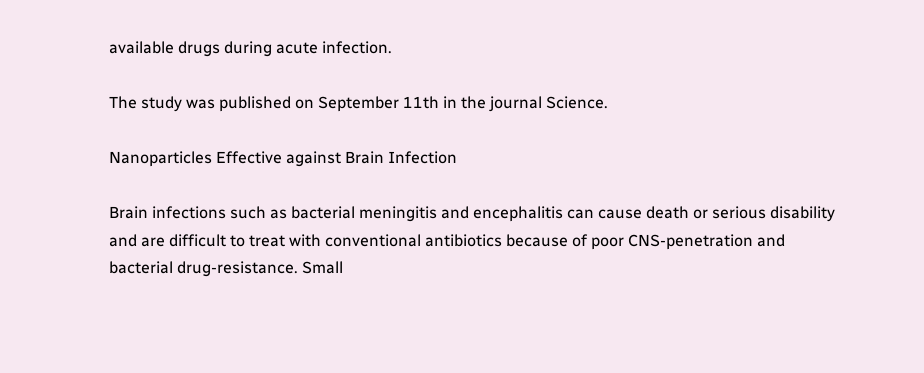available drugs during acute infection.

The study was published on September 11th in the journal Science.

Nanoparticles Effective against Brain Infection

Brain infections such as bacterial meningitis and encephalitis can cause death or serious disability and are difficult to treat with conventional antibiotics because of poor CNS-penetration and bacterial drug-resistance. Small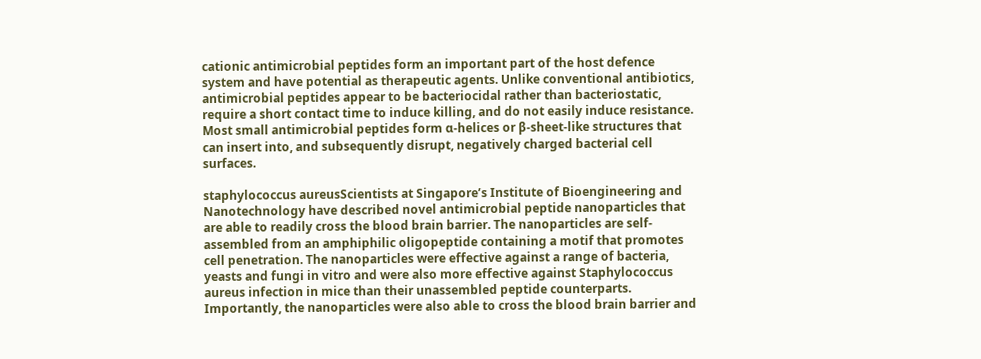cationic antimicrobial peptides form an important part of the host defence system and have potential as therapeutic agents. Unlike conventional antibiotics, antimicrobial peptides appear to be bacteriocidal rather than bacteriostatic, require a short contact time to induce killing, and do not easily induce resistance. Most small antimicrobial peptides form α-helices or β-sheet-like structures that can insert into, and subsequently disrupt, negatively charged bacterial cell surfaces.

staphylococcus aureusScientists at Singapore’s Institute of Bioengineering and Nanotechnology have described novel antimicrobial peptide nanoparticles that are able to readily cross the blood brain barrier. The nanoparticles are self-assembled from an amphiphilic oligopeptide containing a motif that promotes cell penetration. The nanoparticles were effective against a range of bacteria, yeasts and fungi in vitro and were also more effective against Staphylococcus aureus infection in mice than their unassembled peptide counterparts. Importantly, the nanoparticles were also able to cross the blood brain barrier and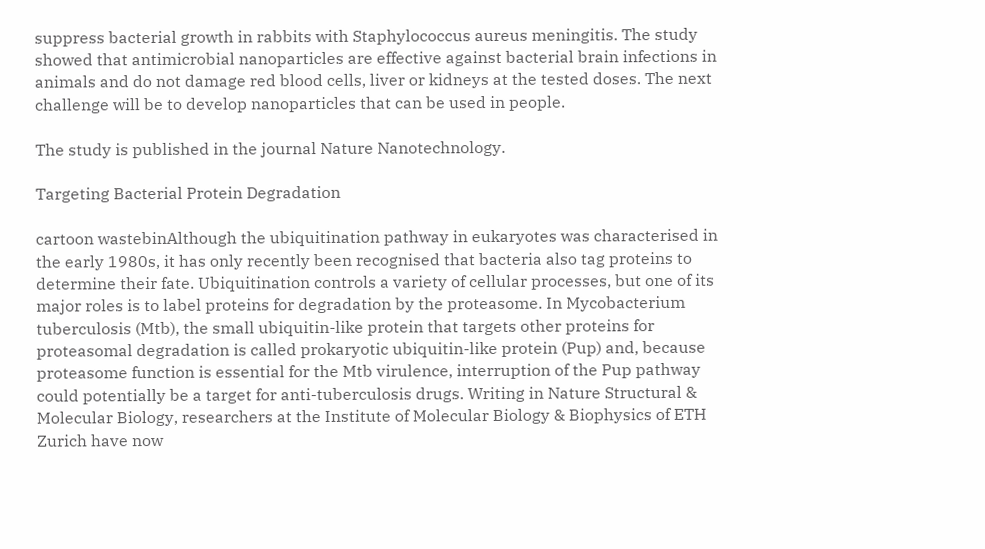suppress bacterial growth in rabbits with Staphylococcus aureus meningitis. The study showed that antimicrobial nanoparticles are effective against bacterial brain infections in animals and do not damage red blood cells, liver or kidneys at the tested doses. The next challenge will be to develop nanoparticles that can be used in people.

The study is published in the journal Nature Nanotechnology.

Targeting Bacterial Protein Degradation

cartoon wastebinAlthough the ubiquitination pathway in eukaryotes was characterised in the early 1980s, it has only recently been recognised that bacteria also tag proteins to determine their fate. Ubiquitination controls a variety of cellular processes, but one of its major roles is to label proteins for degradation by the proteasome. In Mycobacterium tuberculosis (Mtb), the small ubiquitin-like protein that targets other proteins for proteasomal degradation is called prokaryotic ubiquitin-like protein (Pup) and, because proteasome function is essential for the Mtb virulence, interruption of the Pup pathway could potentially be a target for anti-tuberculosis drugs. Writing in Nature Structural & Molecular Biology, researchers at the Institute of Molecular Biology & Biophysics of ETH Zurich have now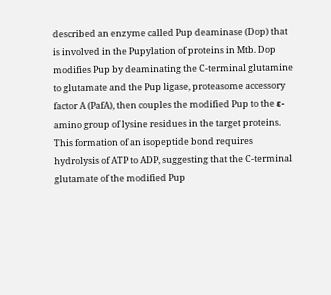described an enzyme called Pup deaminase (Dop) that is involved in the Pupylation of proteins in Mtb. Dop modifies Pup by deaminating the C-terminal glutamine to glutamate and the Pup ligase, proteasome accessory factor A (PafA), then couples the modified Pup to the ε-amino group of lysine residues in the target proteins. This formation of an isopeptide bond requires hydrolysis of ATP to ADP, suggesting that the C-terminal glutamate of the modified Pup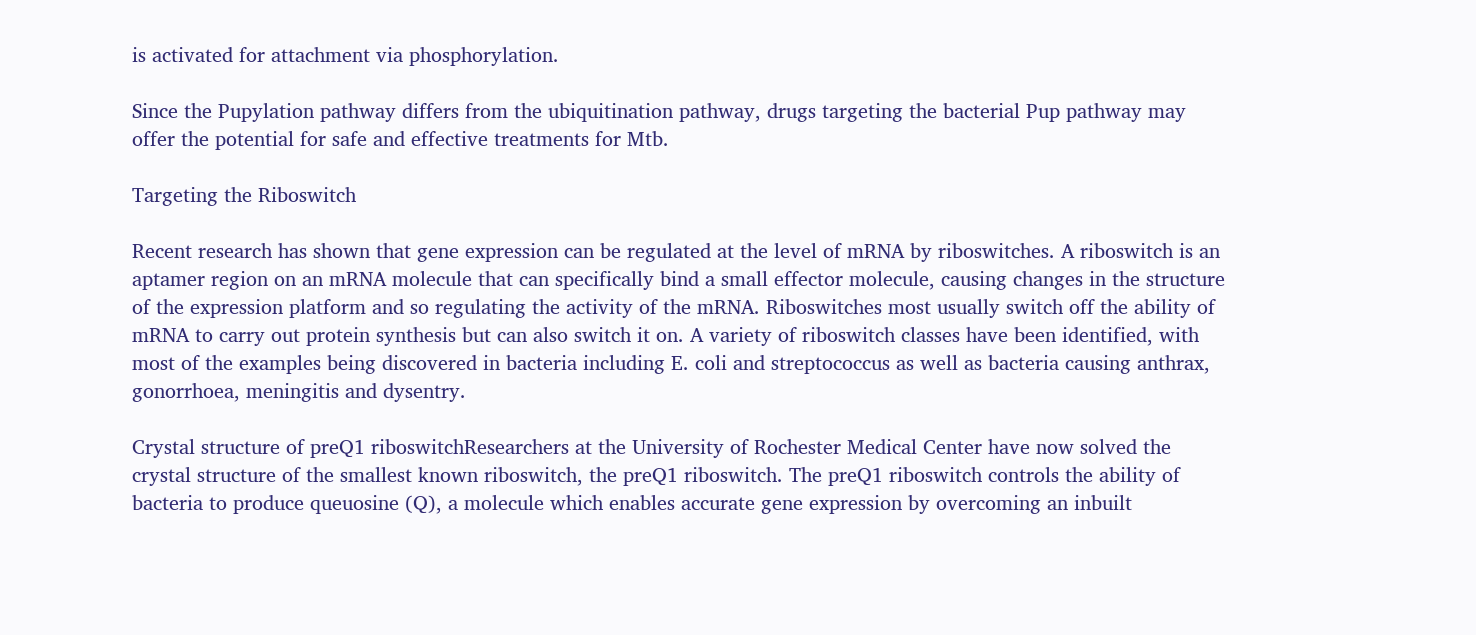is activated for attachment via phosphorylation.

Since the Pupylation pathway differs from the ubiquitination pathway, drugs targeting the bacterial Pup pathway may offer the potential for safe and effective treatments for Mtb.

Targeting the Riboswitch

Recent research has shown that gene expression can be regulated at the level of mRNA by riboswitches. A riboswitch is an aptamer region on an mRNA molecule that can specifically bind a small effector molecule, causing changes in the structure of the expression platform and so regulating the activity of the mRNA. Riboswitches most usually switch off the ability of mRNA to carry out protein synthesis but can also switch it on. A variety of riboswitch classes have been identified, with most of the examples being discovered in bacteria including E. coli and streptococcus as well as bacteria causing anthrax, gonorrhoea, meningitis and dysentry.

Crystal structure of preQ1 riboswitchResearchers at the University of Rochester Medical Center have now solved the crystal structure of the smallest known riboswitch, the preQ1 riboswitch. The preQ1 riboswitch controls the ability of bacteria to produce queuosine (Q), a molecule which enables accurate gene expression by overcoming an inbuilt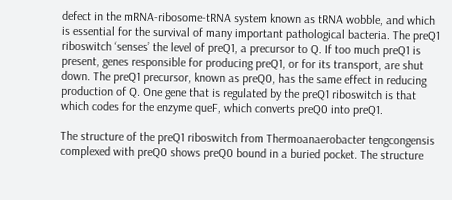defect in the mRNA-ribosome-tRNA system known as tRNA wobble, and which is essential for the survival of many important pathological bacteria. The preQ1 riboswitch ‘senses’ the level of preQ1, a precursor to Q. If too much preQ1 is present, genes responsible for producing preQ1, or for its transport, are shut down. The preQ1 precursor, known as preQ0, has the same effect in reducing production of Q. One gene that is regulated by the preQ1 riboswitch is that which codes for the enzyme queF, which converts preQ0 into preQ1.

The structure of the preQ1 riboswitch from Thermoanaerobacter tengcongensis complexed with preQ0 shows preQ0 bound in a buried pocket. The structure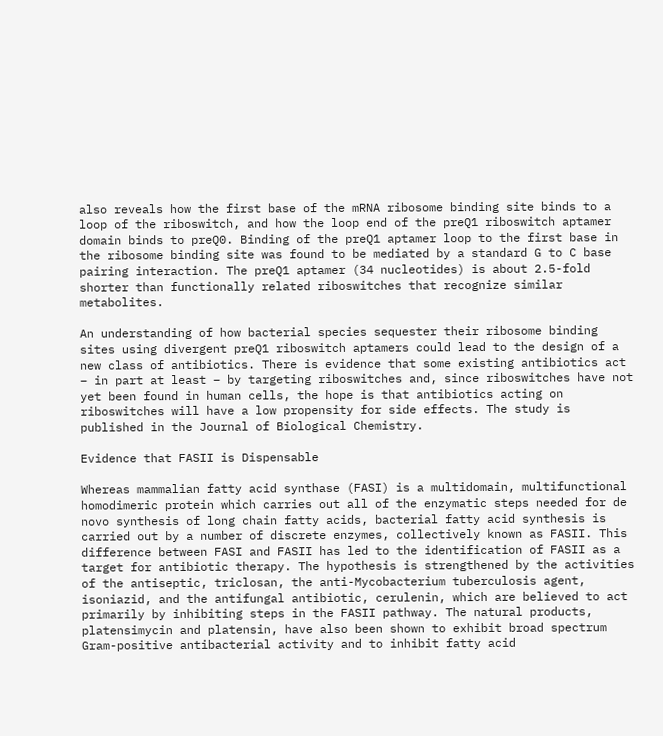also reveals how the first base of the mRNA ribosome binding site binds to a loop of the riboswitch, and how the loop end of the preQ1 riboswitch aptamer domain binds to preQ0. Binding of the preQ1 aptamer loop to the first base in the ribosome binding site was found to be mediated by a standard G to C base pairing interaction. The preQ1 aptamer (34 nucleotides) is about 2.5-fold shorter than functionally related riboswitches that recognize similar metabolites.

An understanding of how bacterial species sequester their ribosome binding sites using divergent preQ1 riboswitch aptamers could lead to the design of a new class of antibiotics. There is evidence that some existing antibiotics act – in part at least – by targeting riboswitches and, since riboswitches have not yet been found in human cells, the hope is that antibiotics acting on riboswitches will have a low propensity for side effects. The study is published in the Journal of Biological Chemistry.

Evidence that FASII is Dispensable

Whereas mammalian fatty acid synthase (FASI) is a multidomain, multifunctional homodimeric protein which carries out all of the enzymatic steps needed for de novo synthesis of long chain fatty acids, bacterial fatty acid synthesis is carried out by a number of discrete enzymes, collectively known as FASII. This difference between FASI and FASII has led to the identification of FASII as a target for antibiotic therapy. The hypothesis is strengthened by the activities of the antiseptic, triclosan, the anti-Mycobacterium tuberculosis agent, isoniazid, and the antifungal antibiotic, cerulenin, which are believed to act primarily by inhibiting steps in the FASII pathway. The natural products, platensimycin and platensin, have also been shown to exhibit broad spectrum Gram-positive antibacterial activity and to inhibit fatty acid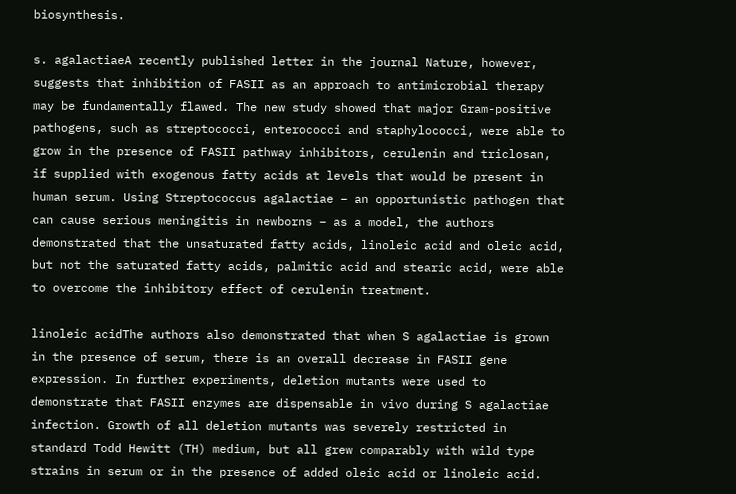biosynthesis.

s. agalactiaeA recently published letter in the journal Nature, however, suggests that inhibition of FASII as an approach to antimicrobial therapy may be fundamentally flawed. The new study showed that major Gram-positive pathogens, such as streptococci, enterococci and staphylococci, were able to grow in the presence of FASII pathway inhibitors, cerulenin and triclosan, if supplied with exogenous fatty acids at levels that would be present in human serum. Using Streptococcus agalactiae – an opportunistic pathogen that can cause serious meningitis in newborns – as a model, the authors demonstrated that the unsaturated fatty acids, linoleic acid and oleic acid, but not the saturated fatty acids, palmitic acid and stearic acid, were able to overcome the inhibitory effect of cerulenin treatment.

linoleic acidThe authors also demonstrated that when S agalactiae is grown in the presence of serum, there is an overall decrease in FASII gene expression. In further experiments, deletion mutants were used to demonstrate that FASII enzymes are dispensable in vivo during S agalactiae infection. Growth of all deletion mutants was severely restricted in standard Todd Hewitt (TH) medium, but all grew comparably with wild type strains in serum or in the presence of added oleic acid or linoleic acid.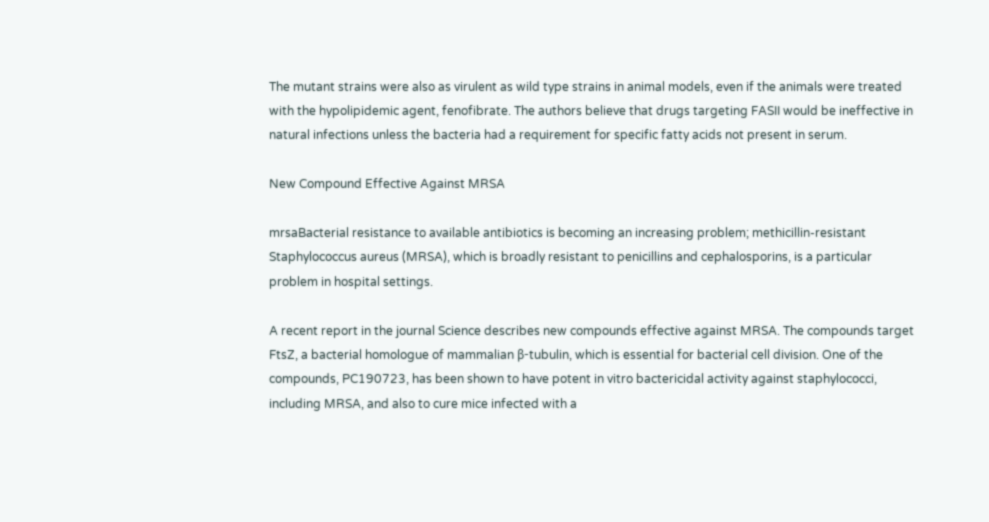The mutant strains were also as virulent as wild type strains in animal models, even if the animals were treated with the hypolipidemic agent, fenofibrate. The authors believe that drugs targeting FASII would be ineffective in natural infections unless the bacteria had a requirement for specific fatty acids not present in serum.

New Compound Effective Against MRSA

mrsaBacterial resistance to available antibiotics is becoming an increasing problem; methicillin-resistant Staphylococcus aureus (MRSA), which is broadly resistant to penicillins and cephalosporins, is a particular problem in hospital settings.

A recent report in the journal Science describes new compounds effective against MRSA. The compounds target FtsZ, a bacterial homologue of mammalian β-tubulin, which is essential for bacterial cell division. One of the compounds, PC190723, has been shown to have potent in vitro bactericidal activity against staphylococci, including MRSA, and also to cure mice infected with a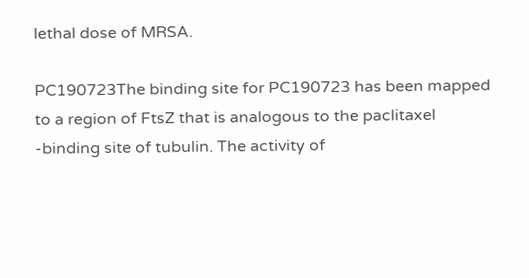lethal dose of MRSA.

PC190723The binding site for PC190723 has been mapped to a region of FtsZ that is analogous to the paclitaxel -binding site of tubulin. The activity of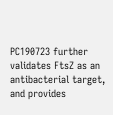PC190723 further validates FtsZ as an antibacterial target, and provides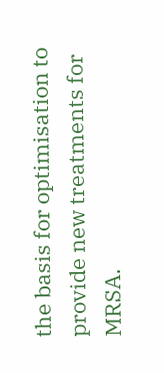the basis for optimisation to provide new treatments for MRSA.